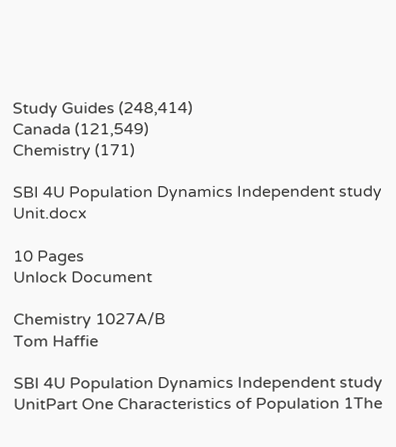Study Guides (248,414)
Canada (121,549)
Chemistry (171)

SBI 4U Population Dynamics Independent study Unit.docx

10 Pages
Unlock Document

Chemistry 1027A/B
Tom Haffie

SBI 4U Population Dynamics Independent study UnitPart One Characteristics of Population 1The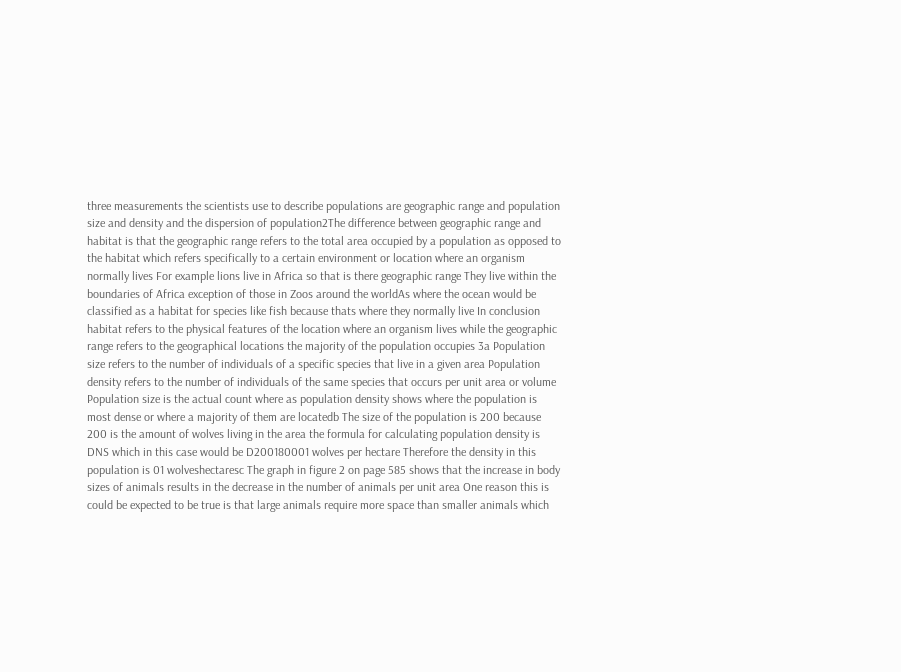three measurements the scientists use to describe populations are geographic range and population size and density and the dispersion of population2The difference between geographic range and habitat is that the geographic range refers to the total area occupied by a population as opposed to the habitat which refers specifically to a certain environment or location where an organism normally lives For example lions live in Africa so that is there geographic range They live within the boundaries of Africa exception of those in Zoos around the worldAs where the ocean would be classified as a habitat for species like fish because thats where they normally live In conclusion habitat refers to the physical features of the location where an organism lives while the geographic range refers to the geographical locations the majority of the population occupies 3a Population size refers to the number of individuals of a specific species that live in a given area Population density refers to the number of individuals of the same species that occurs per unit area or volume Population size is the actual count where as population density shows where the population is most dense or where a majority of them are locatedb The size of the population is 200 because 200 is the amount of wolves living in the area the formula for calculating population density is DNS which in this case would be D200180001 wolves per hectare Therefore the density in this population is 01 wolveshectaresc The graph in figure 2 on page 585 shows that the increase in body sizes of animals results in the decrease in the number of animals per unit area One reason this is could be expected to be true is that large animals require more space than smaller animals which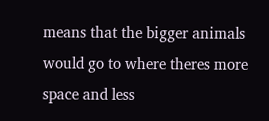means that the bigger animals would go to where theres more space and less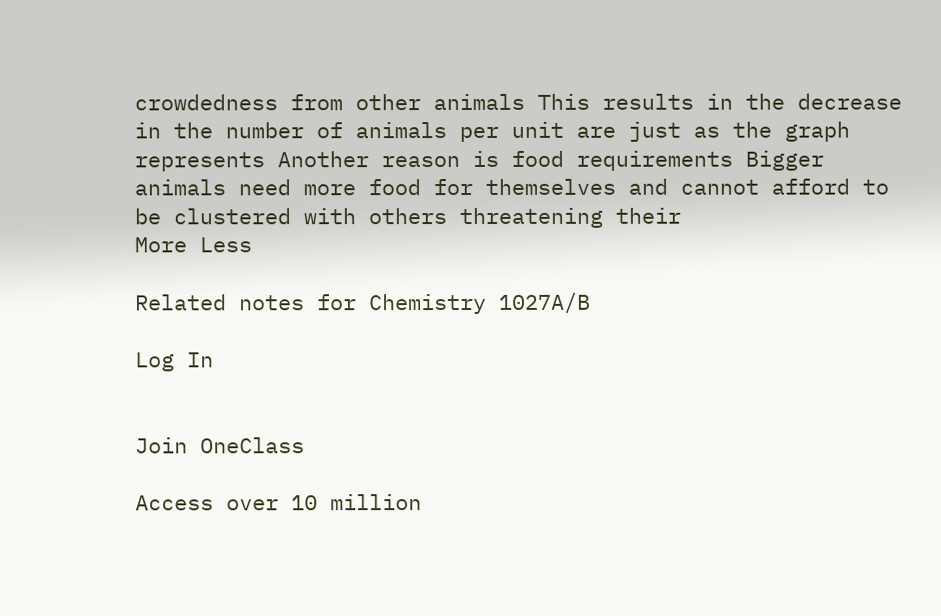crowdedness from other animals This results in the decrease in the number of animals per unit are just as the graph represents Another reason is food requirements Bigger animals need more food for themselves and cannot afford to be clustered with others threatening their
More Less

Related notes for Chemistry 1027A/B

Log In


Join OneClass

Access over 10 million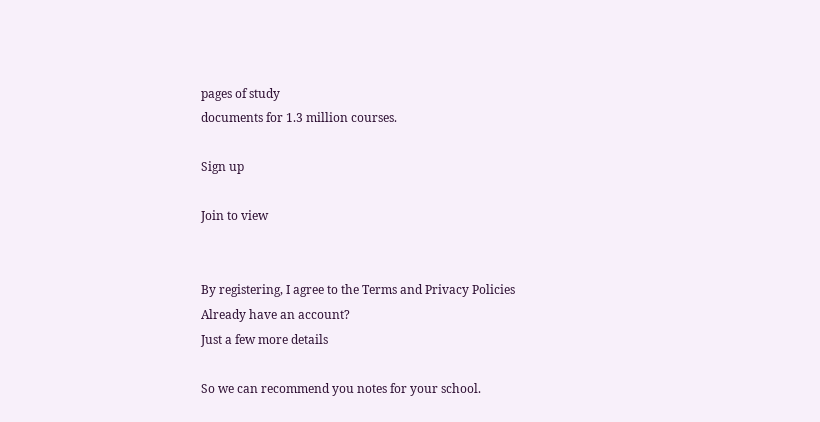pages of study
documents for 1.3 million courses.

Sign up

Join to view


By registering, I agree to the Terms and Privacy Policies
Already have an account?
Just a few more details

So we can recommend you notes for your school.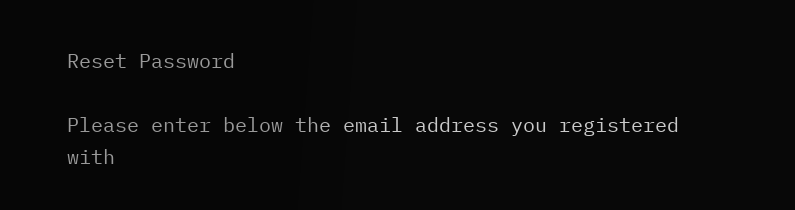Reset Password

Please enter below the email address you registered with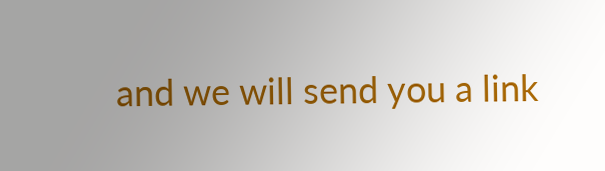and we will send you a link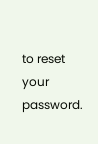to reset your password.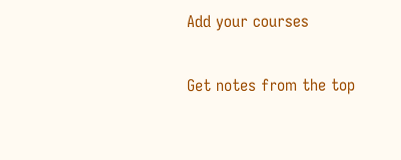Add your courses

Get notes from the top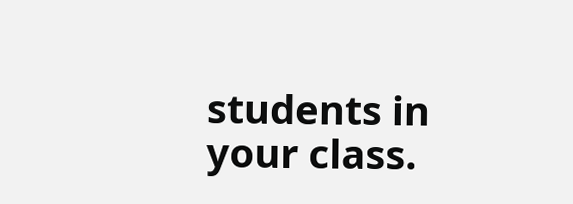students in your class.